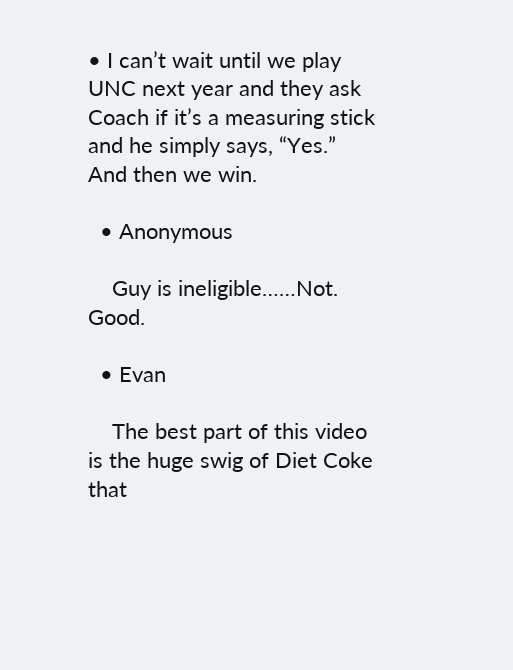• I can’t wait until we play UNC next year and they ask Coach if it’s a measuring stick and he simply says, “Yes.” And then we win.

  • Anonymous

    Guy is ineligible……Not. Good.

  • Evan

    The best part of this video is the huge swig of Diet Coke that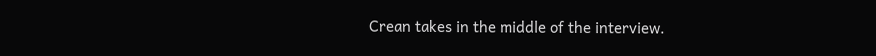Crean takes in the middle of the interview.